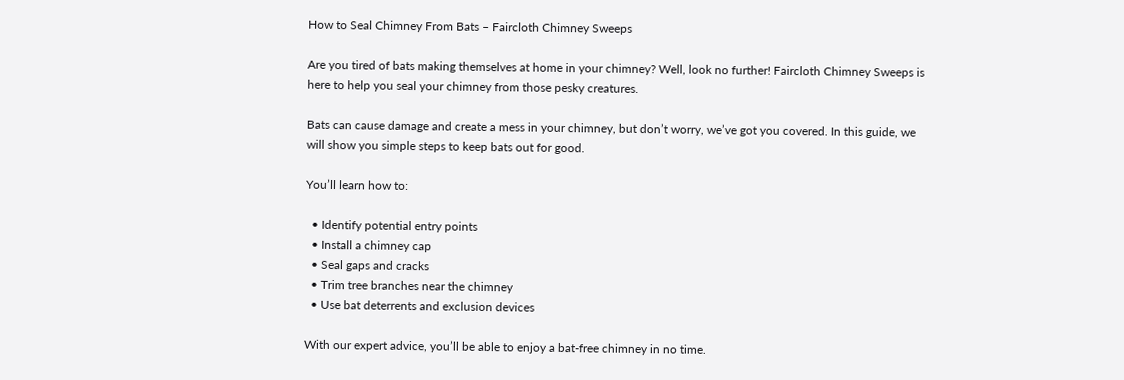How to Seal Chimney From Bats – Faircloth Chimney Sweeps

Are you tired of bats making themselves at home in your chimney? Well, look no further! Faircloth Chimney Sweeps is here to help you seal your chimney from those pesky creatures.

Bats can cause damage and create a mess in your chimney, but don’t worry, we’ve got you covered. In this guide, we will show you simple steps to keep bats out for good.

You’ll learn how to:

  • Identify potential entry points
  • Install a chimney cap
  • Seal gaps and cracks
  • Trim tree branches near the chimney
  • Use bat deterrents and exclusion devices

With our expert advice, you’ll be able to enjoy a bat-free chimney in no time.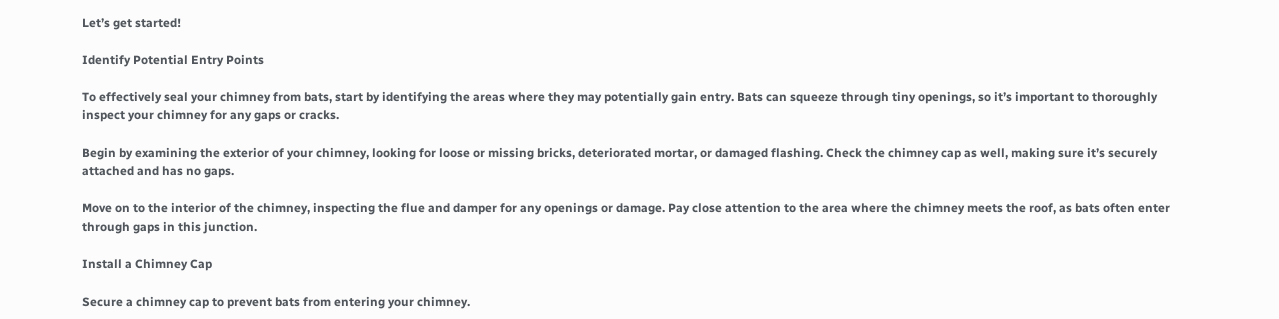Let’s get started!

Identify Potential Entry Points

To effectively seal your chimney from bats, start by identifying the areas where they may potentially gain entry. Bats can squeeze through tiny openings, so it’s important to thoroughly inspect your chimney for any gaps or cracks.

Begin by examining the exterior of your chimney, looking for loose or missing bricks, deteriorated mortar, or damaged flashing. Check the chimney cap as well, making sure it’s securely attached and has no gaps.

Move on to the interior of the chimney, inspecting the flue and damper for any openings or damage. Pay close attention to the area where the chimney meets the roof, as bats often enter through gaps in this junction.

Install a Chimney Cap

Secure a chimney cap to prevent bats from entering your chimney.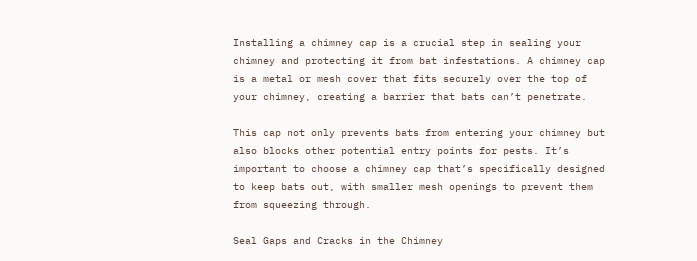Installing a chimney cap is a crucial step in sealing your chimney and protecting it from bat infestations. A chimney cap is a metal or mesh cover that fits securely over the top of your chimney, creating a barrier that bats can’t penetrate.

This cap not only prevents bats from entering your chimney but also blocks other potential entry points for pests. It’s important to choose a chimney cap that’s specifically designed to keep bats out, with smaller mesh openings to prevent them from squeezing through.

Seal Gaps and Cracks in the Chimney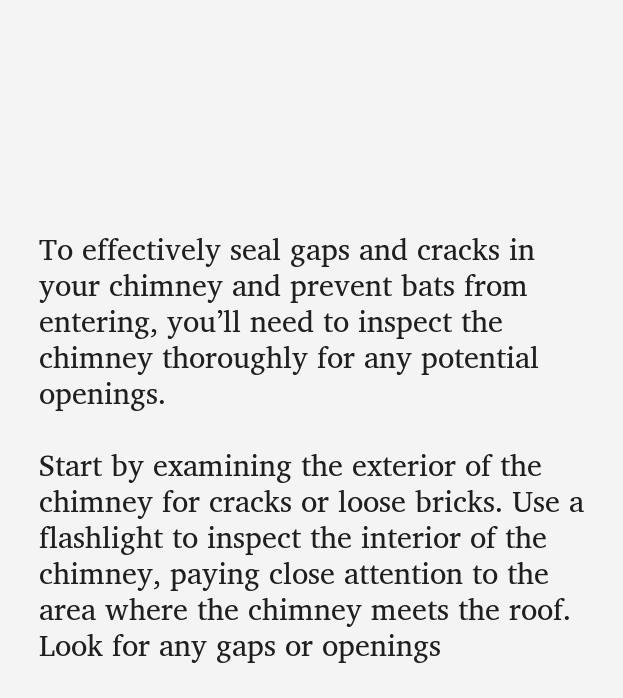To effectively seal gaps and cracks in your chimney and prevent bats from entering, you’ll need to inspect the chimney thoroughly for any potential openings.

Start by examining the exterior of the chimney for cracks or loose bricks. Use a flashlight to inspect the interior of the chimney, paying close attention to the area where the chimney meets the roof. Look for any gaps or openings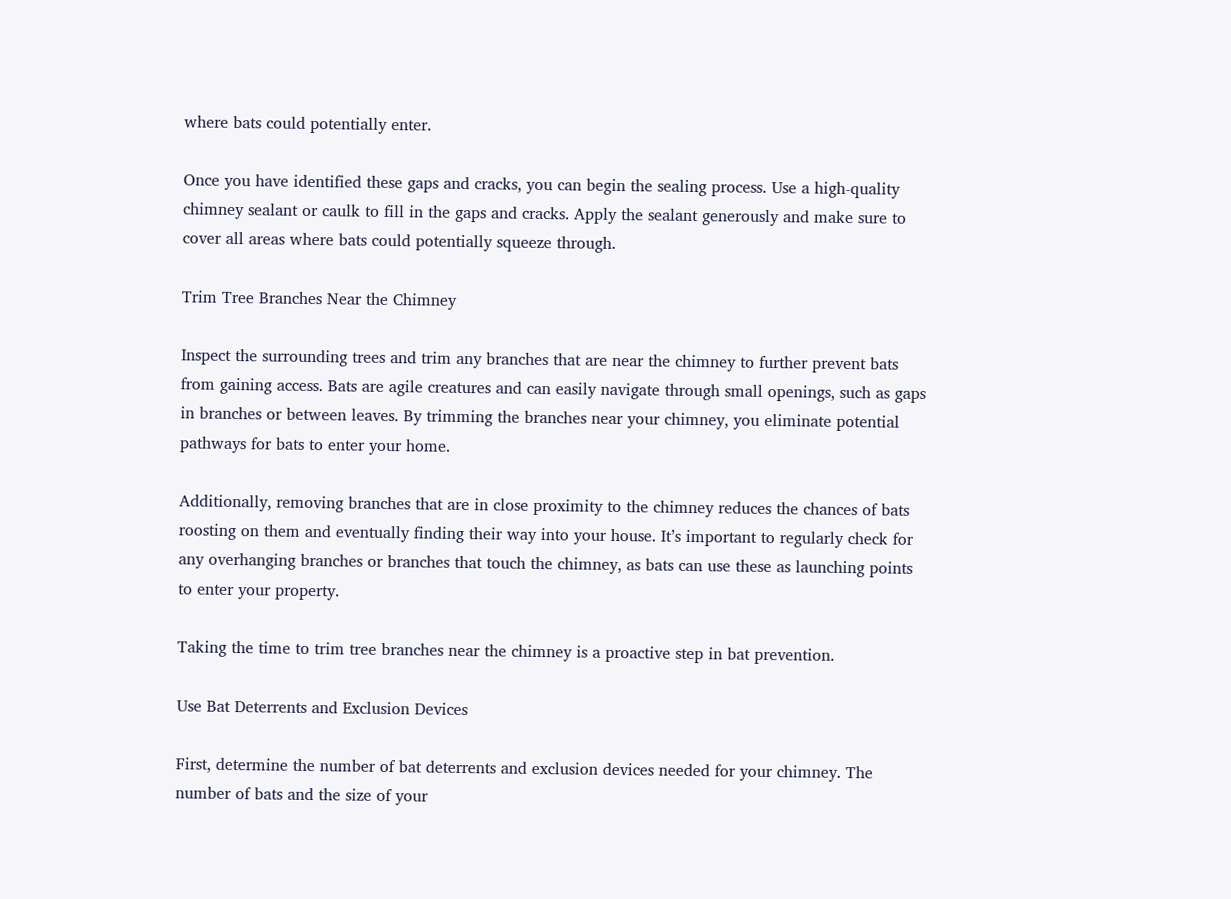where bats could potentially enter.

Once you have identified these gaps and cracks, you can begin the sealing process. Use a high-quality chimney sealant or caulk to fill in the gaps and cracks. Apply the sealant generously and make sure to cover all areas where bats could potentially squeeze through.

Trim Tree Branches Near the Chimney

Inspect the surrounding trees and trim any branches that are near the chimney to further prevent bats from gaining access. Bats are agile creatures and can easily navigate through small openings, such as gaps in branches or between leaves. By trimming the branches near your chimney, you eliminate potential pathways for bats to enter your home.

Additionally, removing branches that are in close proximity to the chimney reduces the chances of bats roosting on them and eventually finding their way into your house. It’s important to regularly check for any overhanging branches or branches that touch the chimney, as bats can use these as launching points to enter your property.

Taking the time to trim tree branches near the chimney is a proactive step in bat prevention.

Use Bat Deterrents and Exclusion Devices

First, determine the number of bat deterrents and exclusion devices needed for your chimney. The number of bats and the size of your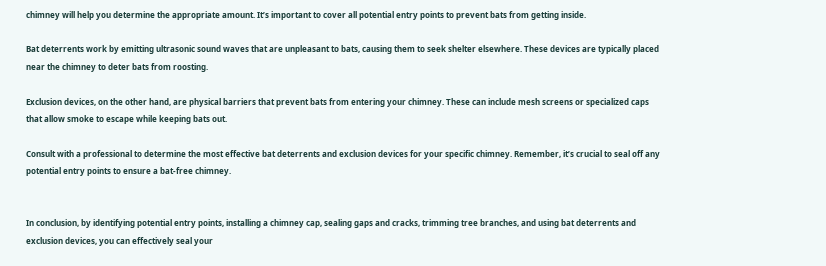chimney will help you determine the appropriate amount. It’s important to cover all potential entry points to prevent bats from getting inside.

Bat deterrents work by emitting ultrasonic sound waves that are unpleasant to bats, causing them to seek shelter elsewhere. These devices are typically placed near the chimney to deter bats from roosting.

Exclusion devices, on the other hand, are physical barriers that prevent bats from entering your chimney. These can include mesh screens or specialized caps that allow smoke to escape while keeping bats out.

Consult with a professional to determine the most effective bat deterrents and exclusion devices for your specific chimney. Remember, it’s crucial to seal off any potential entry points to ensure a bat-free chimney.


In conclusion, by identifying potential entry points, installing a chimney cap, sealing gaps and cracks, trimming tree branches, and using bat deterrents and exclusion devices, you can effectively seal your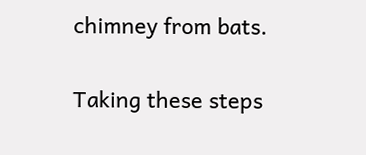chimney from bats.

Taking these steps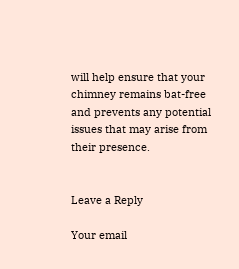will help ensure that your chimney remains bat-free and prevents any potential issues that may arise from their presence.


Leave a Reply

Your email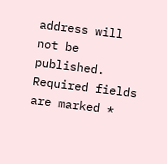address will not be published. Required fields are marked *